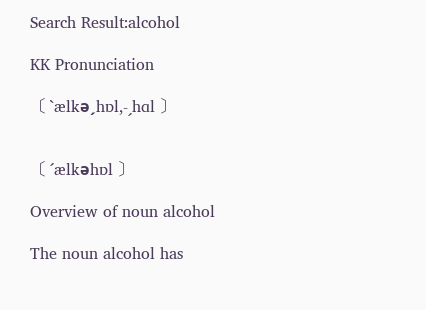Search Result:alcohol

KK Pronunciation

〔 ˋælkәˏhɒl,-ˏhɑl 〕


〔 ˊælkәhɒl 〕

Overview of noun alcohol

The noun alcohol has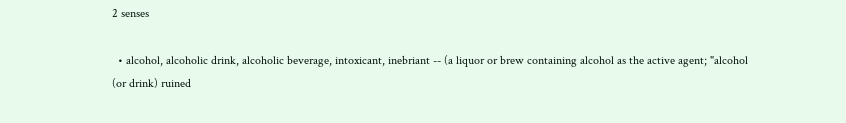2 senses

  • alcohol, alcoholic drink, alcoholic beverage, intoxicant, inebriant -- (a liquor or brew containing alcohol as the active agent; "alcohol (or drink) ruined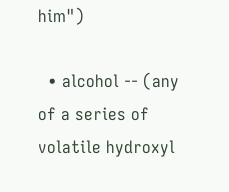him")

  • alcohol -- (any of a series of volatile hydroxyl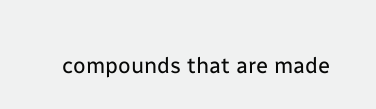compounds that are made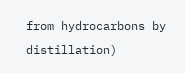from hydrocarbons by distillation)